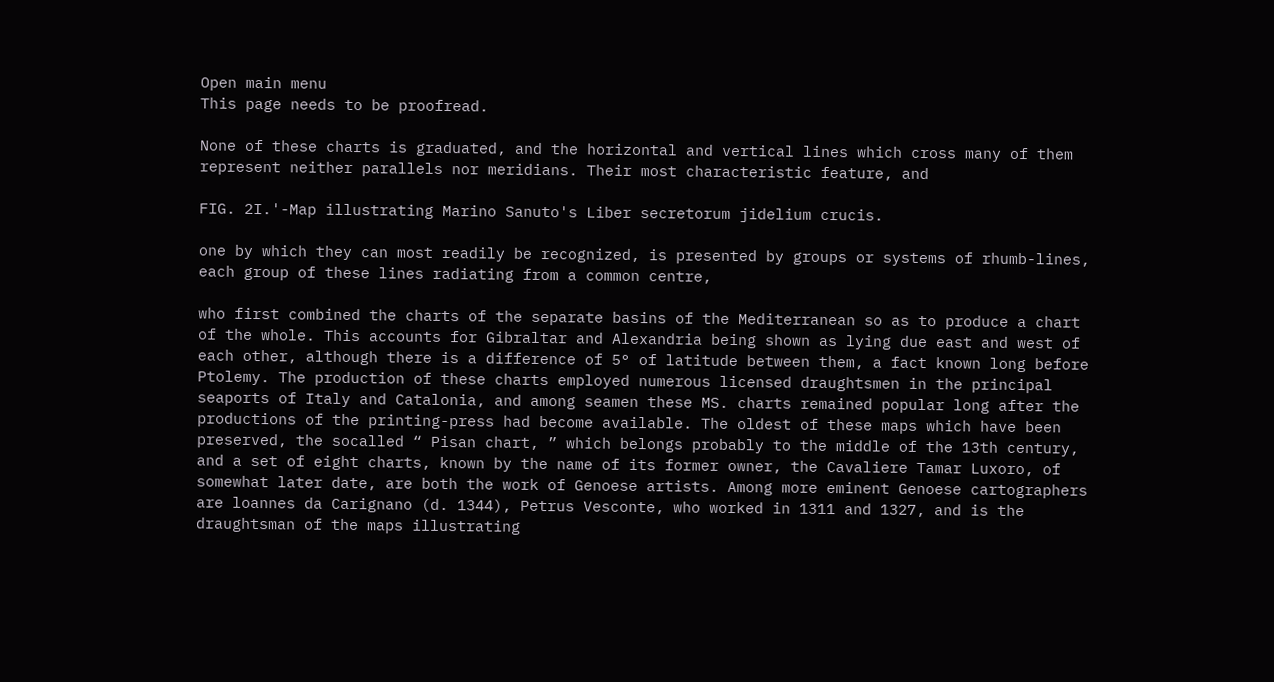Open main menu
This page needs to be proofread.

None of these charts is graduated, and the horizontal and vertical lines which cross many of them represent neither parallels nor meridians. Their most characteristic feature, and

FIG. 2I.'-Map illustrating Marino Sanuto's Liber secretorum jidelium crucis.

one by which they can most readily be recognized, is presented by groups or systems of rhumb-lines, each group of these lines radiating from a common centre,

who first combined the charts of the separate basins of the Mediterranean so as to produce a chart of the whole. This accounts for Gibraltar and Alexandria being shown as lying due east and west of each other, although there is a difference of 5° of latitude between them, a fact known long before Ptolemy. The production of these charts employed numerous licensed draughtsmen in the principal seaports of Italy and Catalonia, and among seamen these MS. charts remained popular long after the productions of the printing-press had become available. The oldest of these maps which have been preserved, the socalled “ Pisan chart, ” which belongs probably to the middle of the 13th century, and a set of eight charts, known by the name of its former owner, the Cavaliere Tamar Luxoro, of somewhat later date, are both the work of Genoese artists. Among more eminent Genoese cartographers are loannes da Carignano (d. 1344), Petrus Vesconte, who worked in 1311 and 1327, and is the draughtsman of the maps illustrating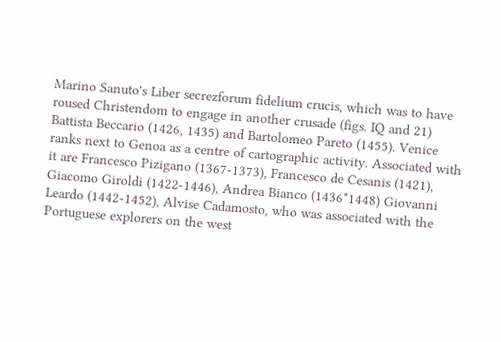Marino Sanuto's Liber secrezforum fidelium crucis, which was to have roused Christendom to engage in another crusade (figs. IQ and 21) Battista Beccario (1426, 1435) and Bartolomeo Pareto (1455). Venice ranks next to Genoa as a centre of cartographic activity. Associated with it are Francesco Pizigano (1367-1373), Francesco de Cesanis (1421), Giacomo Giroldi (1422-1446), Andrea Bianco (1436*1448) Giovanni Leardo (1442-1452), Alvise Cadamosto, who was associated with the Portuguese explorers on the west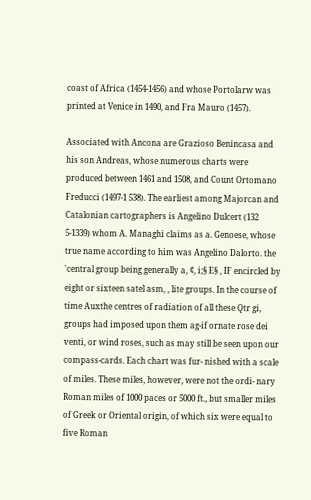coast of Africa (1454-1456) and whose Portolarw was printed at Venice in 1490, and Fra Mauro (1457).

Associated with Ancona are Grazioso Benincasa and his son Andreas, whose numerous charts were produced between 1461 and 1508, and Count Ortomano Freducci (1497-1 538). The earliest among Majorcan and Catalonian cartographers is Angelino Dulcert (132 5-1339) whom A. Managhi claims as a. Genoese, whose true name according to him was Angelino Dalorto. the 'central group being generally a, ¢, i;§ E§ , IF encircled by eight or sixteen satel asm, , lite groups. In the course of time Auxthe centres of radiation of all these Qtr gi, groups had imposed upon them ag-if ornate rose dei venti, or wind roses, such as may still be seen upon our compass-cards. Each chart was fur- nished with a scale of miles. These miles, however, were not the ordi- nary Roman miles of 1000 paces or 5000 ft., but smaller miles of Greek or Oriental origin, of which six were equal to five Roman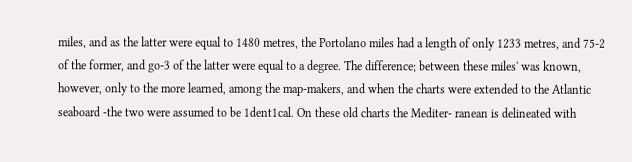miles, and as the latter were equal to 1480 metres, the Portolano miles had a length of only 1233 metres, and 75-2 of the former, and go-3 of the latter were equal to a degree. The difference; between these miles' was known, however, only to the more learned, among the map-makers, and when the charts were extended to the Atlantic seaboard -the two were assumed to be 1dent1cal. On these old charts the Mediter- ranean is delineated with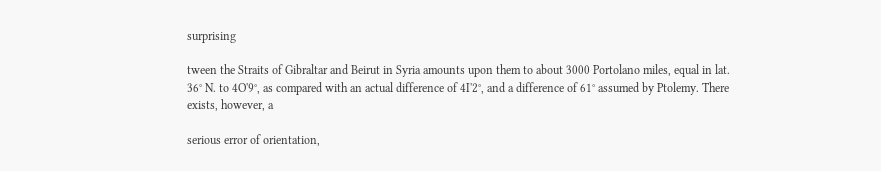surprising

tween the Straits of Gibraltar and Beirut in Syria amounts upon them to about 3000 Portolano miles, equal in lat. 36° N. to 4O'9°, as compared with an actual difference of 4I'2°, and a difference of 61° assumed by Ptolemy. There exists, however, a

serious error of orientation,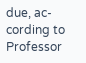due, ac- cording to Professor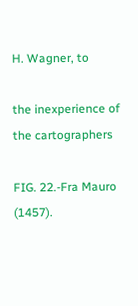H. Wagner, to

the inexperience of the cartographers

FIG. 22.-Fra Mauro (1457).